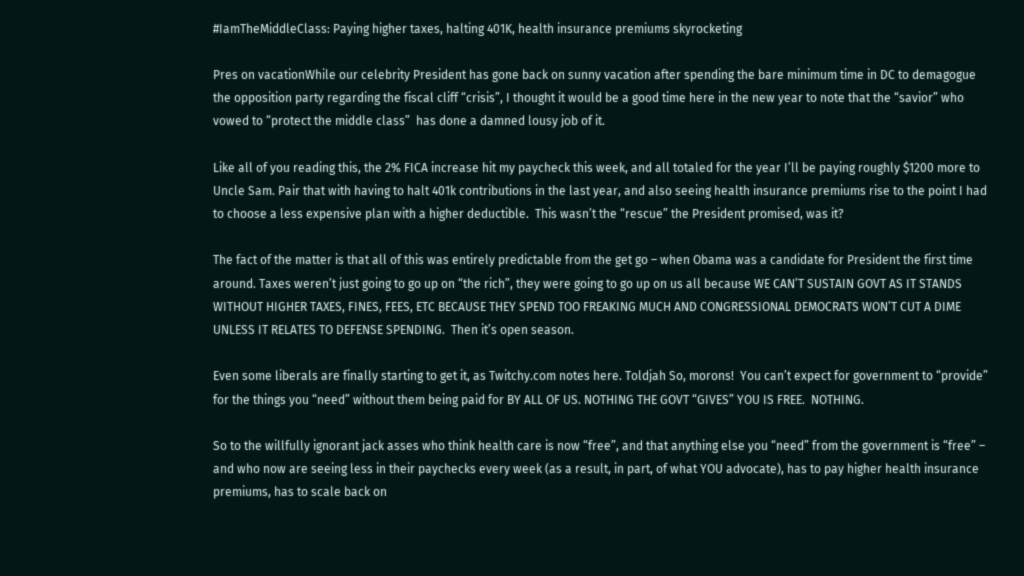#IamTheMiddleClass: Paying higher taxes, halting 401K, health insurance premiums skyrocketing

Pres on vacationWhile our celebrity President has gone back on sunny vacation after spending the bare minimum time in DC to demagogue the opposition party regarding the fiscal cliff “crisis”, I thought it would be a good time here in the new year to note that the “savior” who vowed to “protect the middle class”  has done a damned lousy job of it.

Like all of you reading this, the 2% FICA increase hit my paycheck this week, and all totaled for the year I’ll be paying roughly $1200 more to Uncle Sam. Pair that with having to halt 401k contributions in the last year, and also seeing health insurance premiums rise to the point I had to choose a less expensive plan with a higher deductible.  This wasn’t the “rescue” the President promised, was it?

The fact of the matter is that all of this was entirely predictable from the get go – when Obama was a candidate for President the first time around. Taxes weren’t just going to go up on “the rich”, they were going to go up on us all because WE CAN’T SUSTAIN GOVT AS IT STANDS WITHOUT HIGHER TAXES, FINES, FEES, ETC BECAUSE THEY SPEND TOO FREAKING MUCH AND CONGRESSIONAL DEMOCRATS WON’T CUT A DIME UNLESS IT RELATES TO DEFENSE SPENDING.  Then it’s open season.

Even some liberals are finally starting to get it, as Twitchy.com notes here. Toldjah So, morons!  You can’t expect for government to “provide” for the things you “need” without them being paid for BY ALL OF US. NOTHING THE GOVT “GIVES” YOU IS FREE.  NOTHING.

So to the willfully ignorant jack asses who think health care is now “free”, and that anything else you “need” from the government is “free” – and who now are seeing less in their paychecks every week (as a result, in part, of what YOU advocate), has to pay higher health insurance premiums, has to scale back on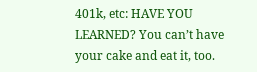401k, etc: HAVE YOU LEARNED? You can’t have your cake and eat it, too.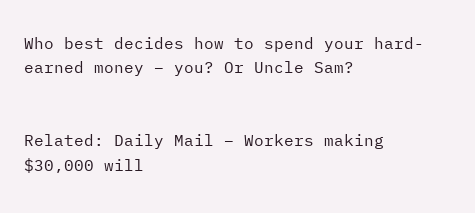Who best decides how to spend your hard-earned money – you? Or Uncle Sam?


Related: Daily Mail – Workers making $30,000 will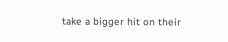take a bigger hit on their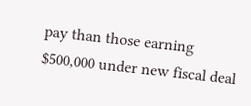pay than those earning $500,000 under new fiscal deal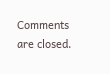Comments are closed.